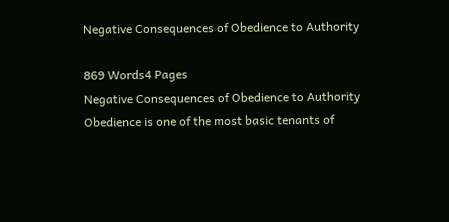Negative Consequences of Obedience to Authority

869 Words4 Pages
Negative Consequences of Obedience to Authority Obedience is one of the most basic tenants of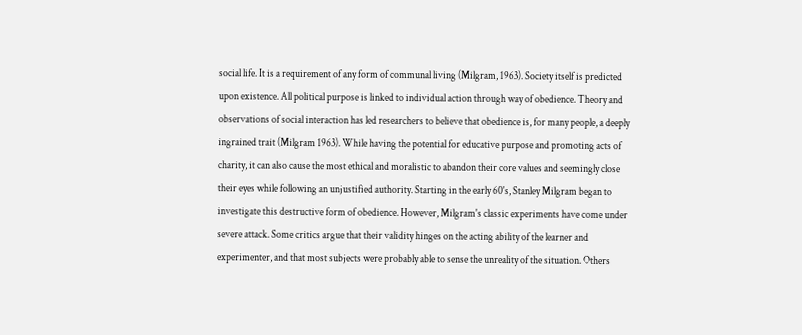social life. It is a requirement of any form of communal living (Milgram, 1963). Society itself is predicted upon existence. All political purpose is linked to individual action through way of obedience. Theory and observations of social interaction has led researchers to believe that obedience is, for many people, a deeply ingrained trait (Milgram 1963). While having the potential for educative purpose and promoting acts of charity, it can also cause the most ethical and moralistic to abandon their core values and seemingly close their eyes while following an unjustified authority. Starting in the early 60's, Stanley Milgram began to investigate this destructive form of obedience. However, Milgram's classic experiments have come under severe attack. Some critics argue that their validity hinges on the acting ability of the learner and experimenter, and that most subjects were probably able to sense the unreality of the situation. Others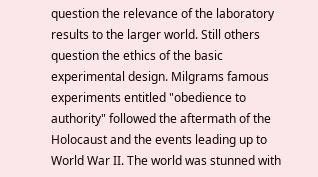question the relevance of the laboratory results to the larger world. Still others question the ethics of the basic experimental design. Milgrams famous experiments entitled "obedience to authority" followed the aftermath of the Holocaust and the events leading up to World War II. The world was stunned with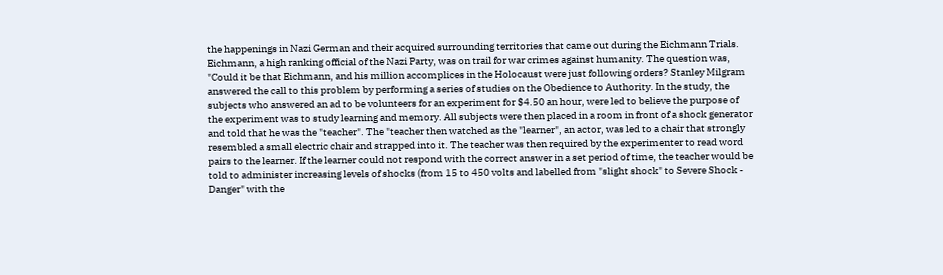the happenings in Nazi German and their acquired surrounding territories that came out during the Eichmann Trials. Eichmann, a high ranking official of the Nazi Party, was on trail for war crimes against humanity. The question was, "Could it be that Eichmann, and his million accomplices in the Holocaust were just following orders? Stanley Milgram answered the call to this problem by performing a series of studies on the Obedience to Authority. In the study, the subjects who answered an ad to be volunteers for an experiment for $4.50 an hour, were led to believe the purpose of the experiment was to study learning and memory. All subjects were then placed in a room in front of a shock generator and told that he was the "teacher". The "teacher then watched as the "learner", an actor, was led to a chair that strongly resembled a small electric chair and strapped into it. The teacher was then required by the experimenter to read word pairs to the learner. If the learner could not respond with the correct answer in a set period of time, the teacher would be told to administer increasing levels of shocks (from 15 to 450 volts and labelled from "slight shock" to Severe Shock - Danger" with the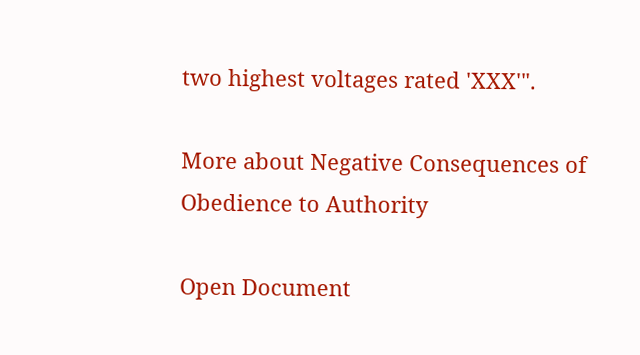two highest voltages rated 'XXX'".

More about Negative Consequences of Obedience to Authority

Open Document